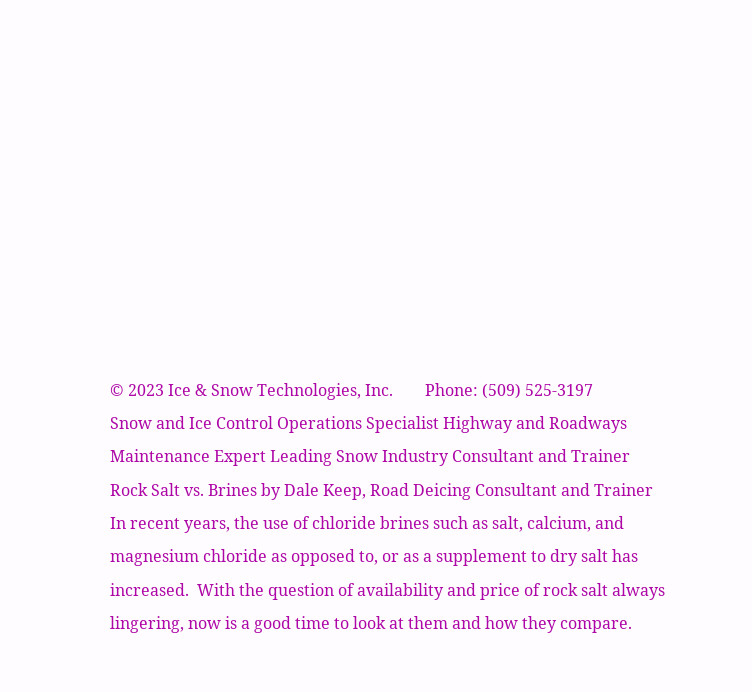© 2023 Ice & Snow Technologies, Inc.        Phone: (509) 525-3197
Snow and Ice Control Operations Specialist Highway and Roadways Maintenance Expert Leading Snow Industry Consultant and Trainer
Rock Salt vs. Brines by Dale Keep, Road Deicing Consultant and Trainer
In recent years, the use of chloride brines such as salt, calcium, and magnesium chloride as opposed to, or as a supplement to dry salt has increased.  With the question of availability and price of rock salt always lingering, now is a good time to look at them and how they compare.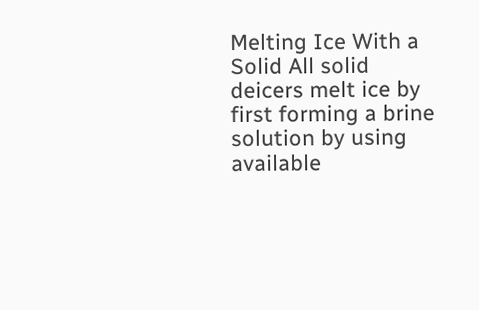Melting Ice With a Solid All solid deicers melt ice by first forming a brine solution by using available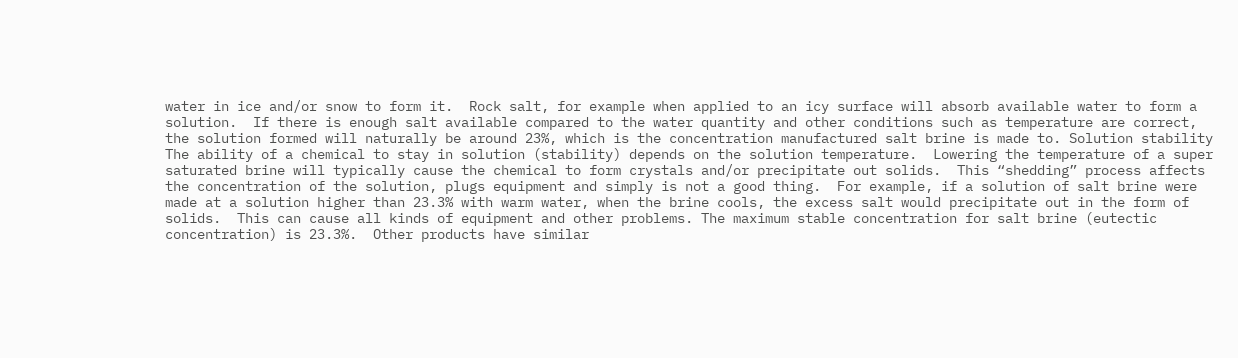water in ice and/or snow to form it.  Rock salt, for example when applied to an icy surface will absorb available water to form a solution.  If there is enough salt available compared to the water quantity and other conditions such as temperature are correct, the solution formed will naturally be around 23%, which is the concentration manufactured salt brine is made to. Solution stability The ability of a chemical to stay in solution (stability) depends on the solution temperature.  Lowering the temperature of a super saturated brine will typically cause the chemical to form crystals and/or precipitate out solids.  This “shedding” process affects the concentration of the solution, plugs equipment and simply is not a good thing.  For example, if a solution of salt brine were made at a solution higher than 23.3% with warm water, when the brine cools, the excess salt would precipitate out in the form of solids.  This can cause all kinds of equipment and other problems. The maximum stable concentration for salt brine (eutectic concentration) is 23.3%.  Other products have similar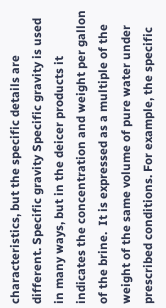characteristics, but the specific details are different. Specific gravity Specific gravity is used in many ways, but in the deicer products it indicates the concentration and weight per gallon of the brine.  It is expressed as a multiple of the weight of the same volume of pure water under prescribed conditions. For example, the specific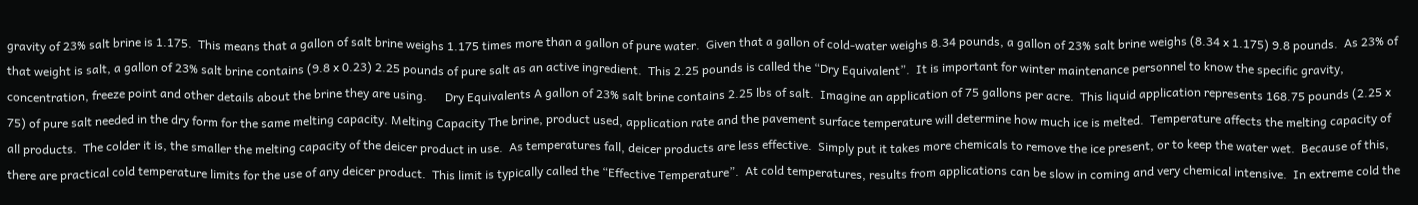gravity of 23% salt brine is 1.175.  This means that a gallon of salt brine weighs 1.175 times more than a gallon of pure water.  Given that a gallon of cold-water weighs 8.34 pounds, a gallon of 23% salt brine weighs (8.34 x 1.175) 9.8 pounds.  As 23% of that weight is salt, a gallon of 23% salt brine contains (9.8 x 0.23) 2.25 pounds of pure salt as an active ingredient.  This 2.25 pounds is called the “Dry Equivalent”.  It is important for winter maintenance personnel to know the specific gravity, concentration, freeze point and other details about the brine they are using.      Dry Equivalents A gallon of 23% salt brine contains 2.25 lbs of salt.  Imagine an application of 75 gallons per acre.  This liquid application represents 168.75 pounds (2.25 x 75) of pure salt needed in the dry form for the same melting capacity. Melting Capacity The brine, product used, application rate and the pavement surface temperature will determine how much ice is melted.  Temperature affects the melting capacity of all products.  The colder it is, the smaller the melting capacity of the deicer product in use.  As temperatures fall, deicer products are less effective.  Simply put it takes more chemicals to remove the ice present, or to keep the water wet.  Because of this, there are practical cold temperature limits for the use of any deicer product.  This limit is typically called the “Effective Temperature”.  At cold temperatures, results from applications can be slow in coming and very chemical intensive.  In extreme cold the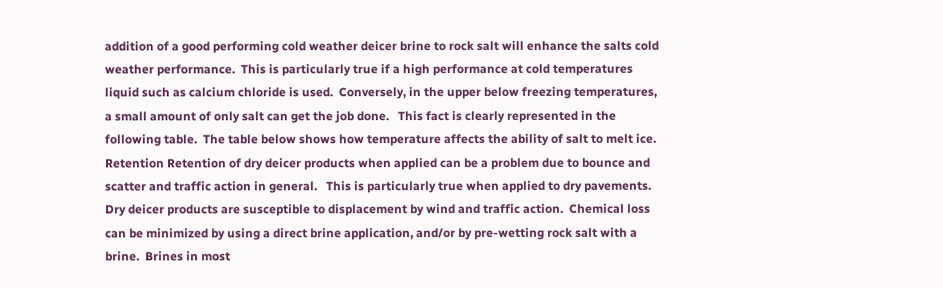addition of a good performing cold weather deicer brine to rock salt will enhance the salts cold weather performance.  This is particularly true if a high performance at cold temperatures liquid such as calcium chloride is used.  Conversely, in the upper below freezing temperatures, a small amount of only salt can get the job done.   This fact is clearly represented in the following table.  The table below shows how temperature affects the ability of salt to melt ice. Retention Retention of dry deicer products when applied can be a problem due to bounce and scatter and traffic action in general.   This is particularly true when applied to dry pavements.  Dry deicer products are susceptible to displacement by wind and traffic action.  Chemical loss can be minimized by using a direct brine application, and/or by pre-wetting rock salt with a brine.  Brines in most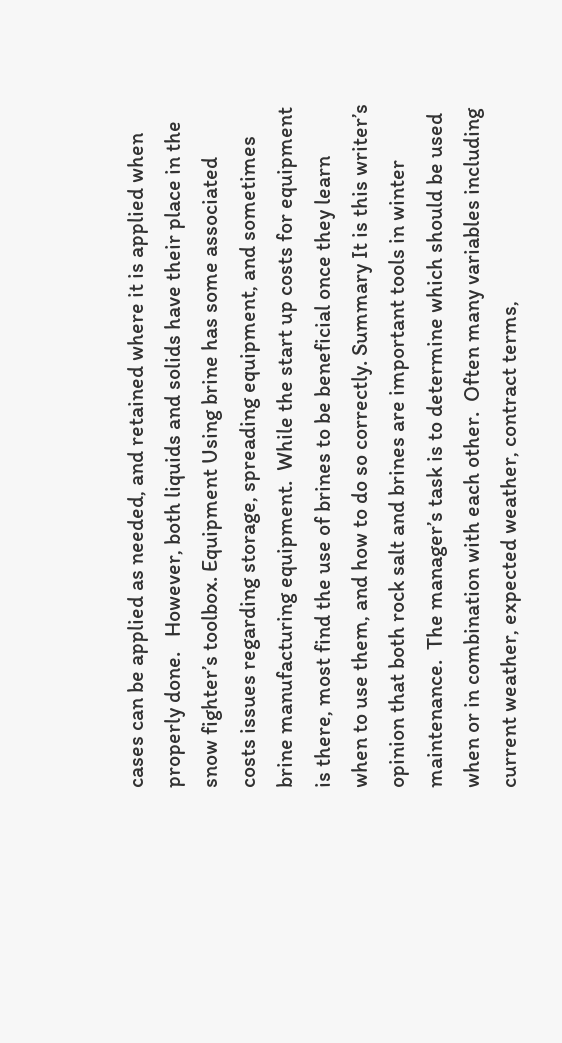cases can be applied as needed, and retained where it is applied when properly done.   However, both liquids and solids have their place in the snow fighter’s toolbox. Equipment Using brine has some associated costs issues regarding storage, spreading equipment, and sometimes brine manufacturing equipment.  While the start up costs for equipment is there, most find the use of brines to be beneficial once they learn when to use them, and how to do so correctly. Summary It is this writer’s opinion that both rock salt and brines are important tools in winter maintenance.  The manager’s task is to determine which should be used when or in combination with each other.  Often many variables including current weather, expected weather, contract terms,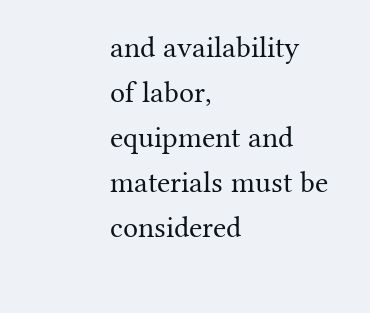and availability of labor, equipment and materials must be considered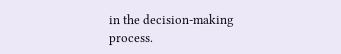in the decision-making process.